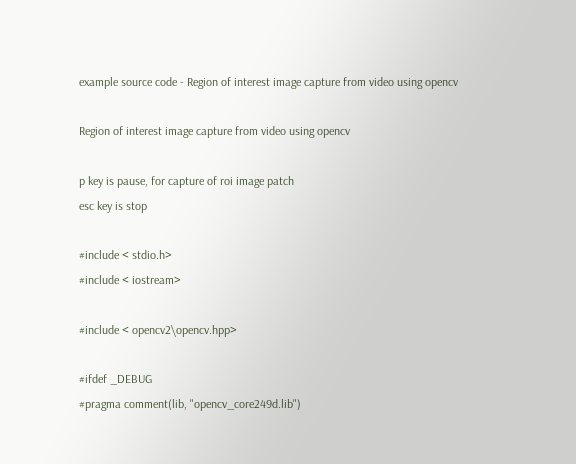example source code - Region of interest image capture from video using opencv

Region of interest image capture from video using opencv

p key is pause, for capture of roi image patch
esc key is stop

#include < stdio.h>
#include < iostream>

#include < opencv2\opencv.hpp>

#ifdef _DEBUG
#pragma comment(lib, "opencv_core249d.lib")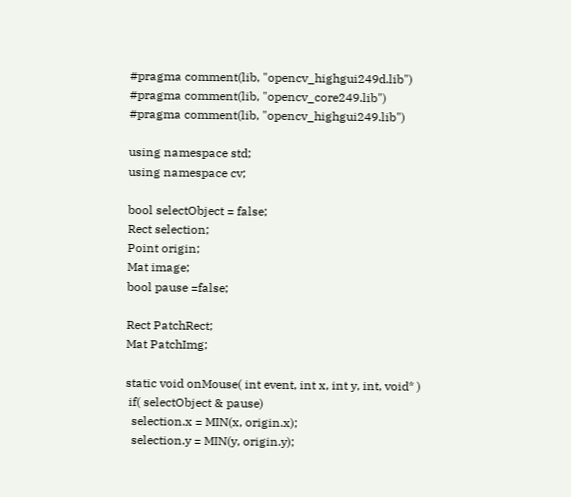#pragma comment(lib, "opencv_highgui249d.lib")
#pragma comment(lib, "opencv_core249.lib")
#pragma comment(lib, "opencv_highgui249.lib")

using namespace std;
using namespace cv;

bool selectObject = false;
Rect selection;
Point origin;
Mat image;
bool pause =false;

Rect PatchRect;
Mat PatchImg;

static void onMouse( int event, int x, int y, int, void* )
 if( selectObject & pause)
  selection.x = MIN(x, origin.x);
  selection.y = MIN(y, origin.y);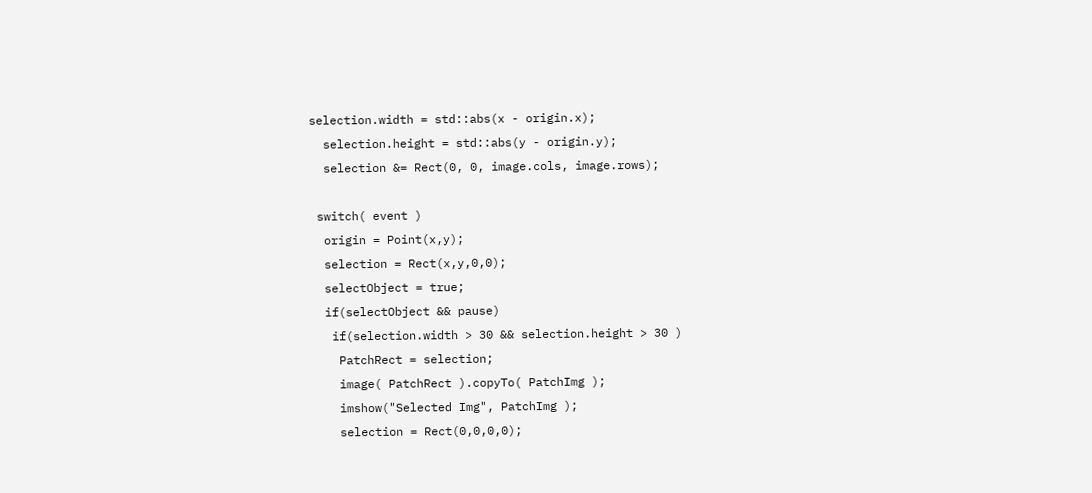selection.width = std::abs(x - origin.x);
  selection.height = std::abs(y - origin.y);
  selection &= Rect(0, 0, image.cols, image.rows);

 switch( event )
  origin = Point(x,y);
  selection = Rect(x,y,0,0);
  selectObject = true;
  if(selectObject && pause)
   if(selection.width > 30 && selection.height > 30 )
    PatchRect = selection;
    image( PatchRect ).copyTo( PatchImg );
    imshow("Selected Img", PatchImg );
    selection = Rect(0,0,0,0);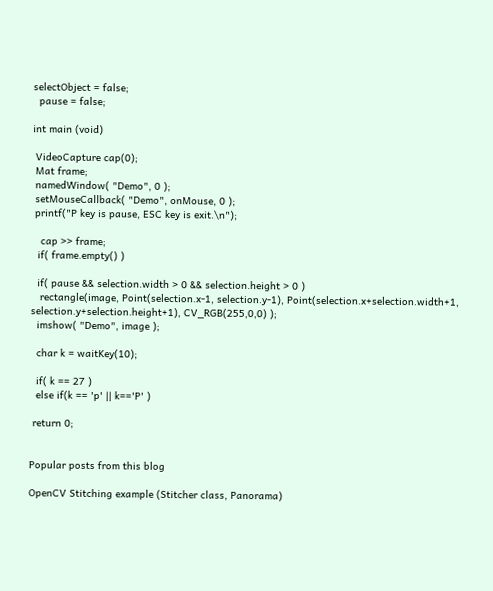selectObject = false;
  pause = false;

int main (void)

 VideoCapture cap(0);
 Mat frame;
 namedWindow( "Demo", 0 );
 setMouseCallback( "Demo", onMouse, 0 );
 printf("P key is pause, ESC key is exit.\n");

   cap >> frame;
  if( frame.empty() )

  if( pause && selection.width > 0 && selection.height > 0 )
   rectangle(image, Point(selection.x-1, selection.y-1), Point(selection.x+selection.width+1, selection.y+selection.height+1), CV_RGB(255,0,0) );
  imshow( "Demo", image );

  char k = waitKey(10);

  if( k == 27 )
  else if(k == 'p' || k=='P' )

 return 0;


Popular posts from this blog

OpenCV Stitching example (Stitcher class, Panorama)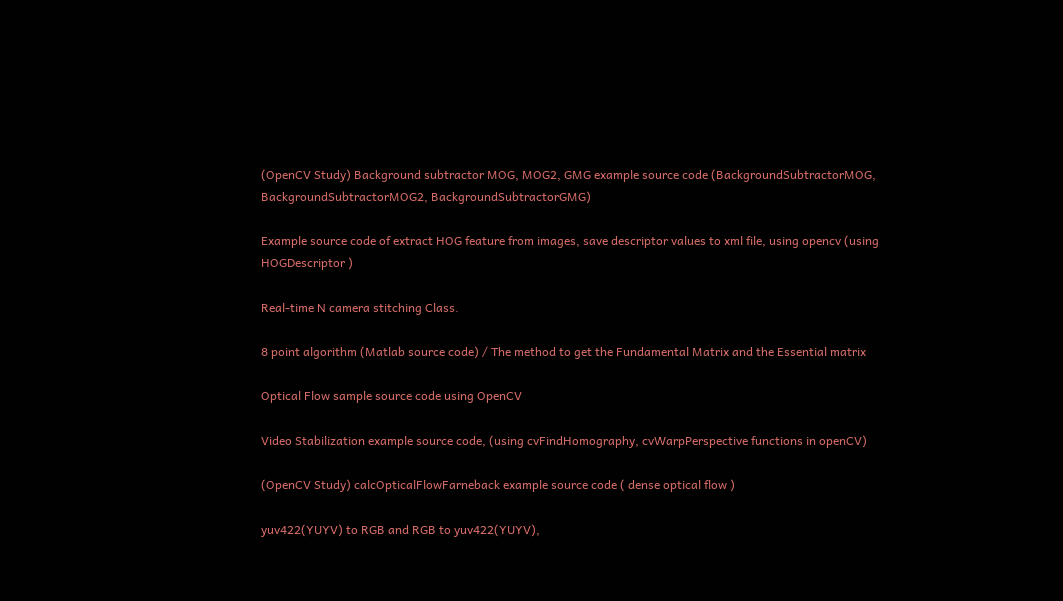(OpenCV Study) Background subtractor MOG, MOG2, GMG example source code (BackgroundSubtractorMOG, BackgroundSubtractorMOG2, BackgroundSubtractorGMG)

Example source code of extract HOG feature from images, save descriptor values to xml file, using opencv (using HOGDescriptor )

Real-time N camera stitching Class.

8 point algorithm (Matlab source code) / The method to get the Fundamental Matrix and the Essential matrix

Optical Flow sample source code using OpenCV

Video Stabilization example source code, (using cvFindHomography, cvWarpPerspective functions in openCV)

(OpenCV Study) calcOpticalFlowFarneback example source code ( dense optical flow )

yuv422(YUYV) to RGB and RGB to yuv422(YUYV),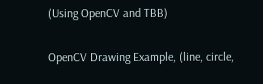(Using OpenCV and TBB)

OpenCV Drawing Example, (line, circle,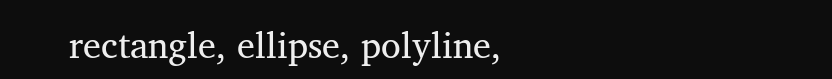rectangle, ellipse, polyline,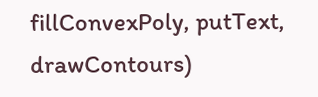fillConvexPoly, putText, drawContours)